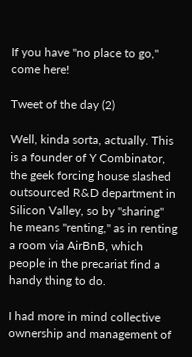If you have "no place to go," come here!

Tweet of the day (2)

Well, kinda sorta, actually. This is a founder of Y Combinator, the geek forcing house slashed outsourced R&D department in Silicon Valley, so by "sharing" he means "renting," as in renting a room via AirBnB, which people in the precariat find a handy thing to do.

I had more in mind collective ownership and management of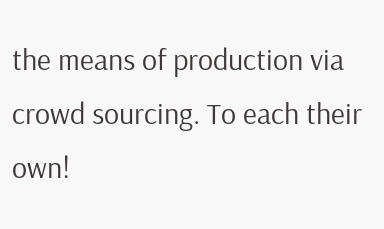the means of production via crowd sourcing. To each their own!